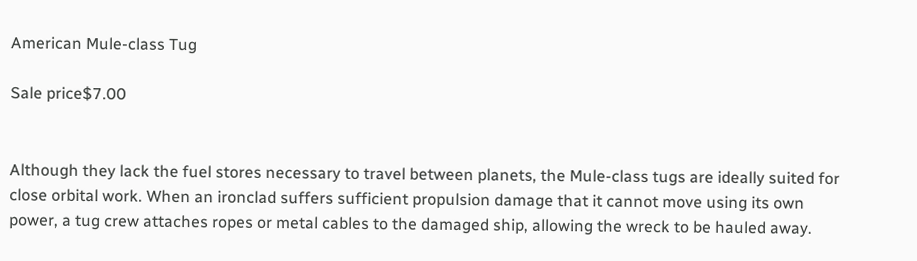American Mule-class Tug

Sale price$7.00


Although they lack the fuel stores necessary to travel between planets, the Mule-class tugs are ideally suited for close orbital work. When an ironclad suffers sufficient propulsion damage that it cannot move using its own power, a tug crew attaches ropes or metal cables to the damaged ship, allowing the wreck to be hauled away.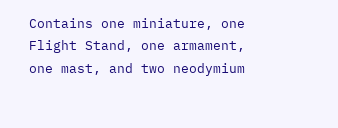Contains one miniature, one Flight Stand, one armament, one mast, and two neodymium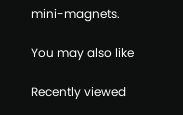mini-magnets.

You may also like

Recently viewed